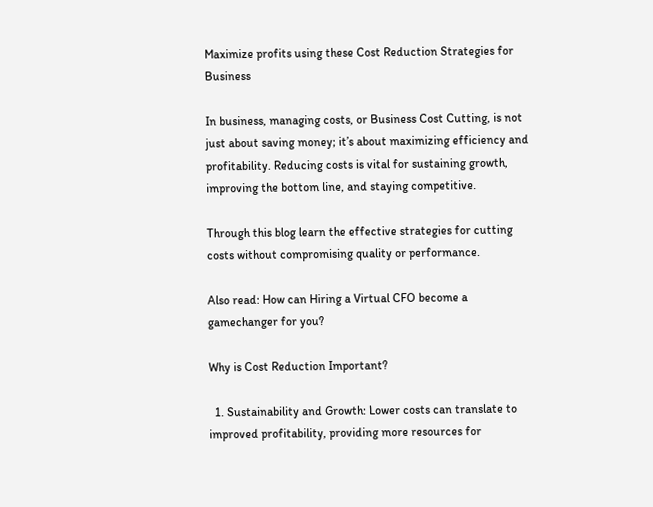Maximize profits using these Cost Reduction Strategies for Business

In business, managing costs, or Business Cost Cutting, is not just about saving money; it’s about maximizing efficiency and profitability. Reducing costs is vital for sustaining growth, improving the bottom line, and staying competitive.

Through this blog learn the effective strategies for cutting costs without compromising quality or performance.

Also read: How can Hiring a Virtual CFO become a gamechanger for you?

Why is Cost Reduction Important?

  1. Sustainability and Growth: Lower costs can translate to improved profitability, providing more resources for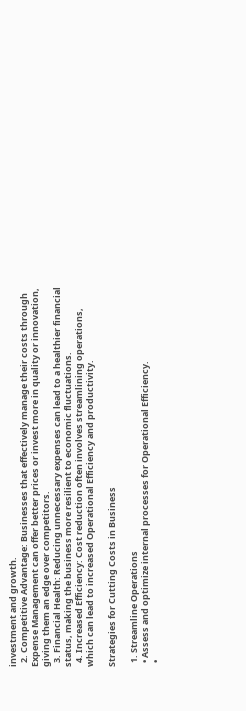investment and growth.
  2. Competitive Advantage: Businesses that effectively manage their costs through Expense Management can offer better prices or invest more in quality or innovation, giving them an edge over competitors.
  3. Financial Health: Reducing unnecessary expenses can lead to a healthier financial status, making the business more resilient to economic fluctuations.
  4. Increased Efficiency: Cost reduction often involves streamlining operations, which can lead to increased Operational Efficiency and productivity.

Strategies for Cutting Costs in Business

  1. Streamline Operations
  • Assess and optimize internal processes for Operational Efficiency.
  •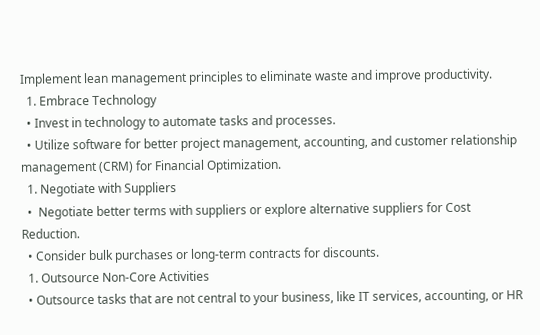Implement lean management principles to eliminate waste and improve productivity.
  1. Embrace Technology
  • Invest in technology to automate tasks and processes.
  • Utilize software for better project management, accounting, and customer relationship management (CRM) for Financial Optimization.
  1. Negotiate with Suppliers
  •  Negotiate better terms with suppliers or explore alternative suppliers for Cost Reduction.
  • Consider bulk purchases or long-term contracts for discounts.
  1. Outsource Non-Core Activities
  • Outsource tasks that are not central to your business, like IT services, accounting, or HR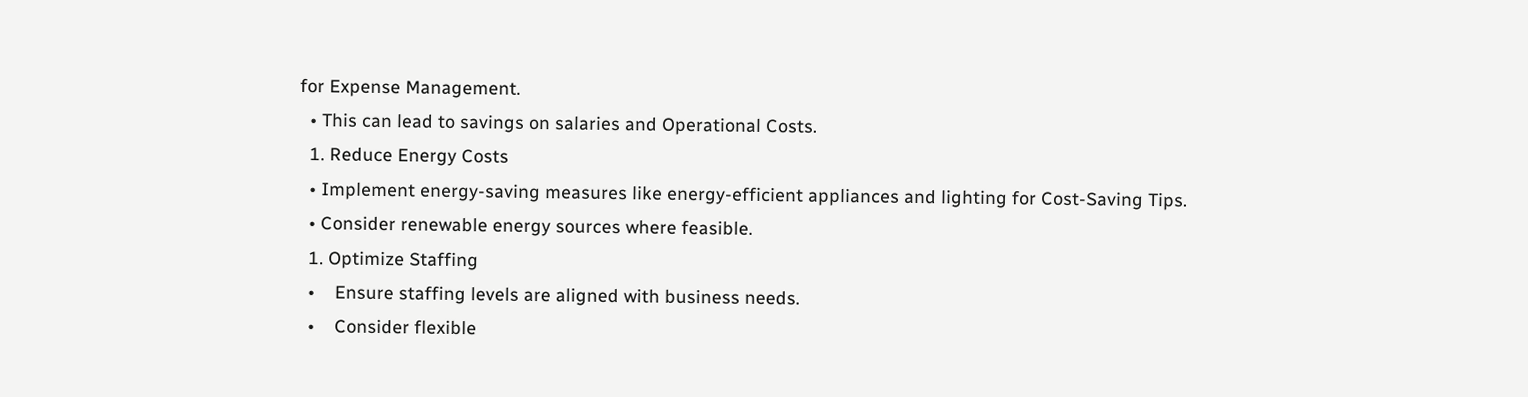for Expense Management.
  • This can lead to savings on salaries and Operational Costs.
  1. Reduce Energy Costs
  • Implement energy-saving measures like energy-efficient appliances and lighting for Cost-Saving Tips.
  • Consider renewable energy sources where feasible.
  1. Optimize Staffing
  •    Ensure staffing levels are aligned with business needs.
  •    Consider flexible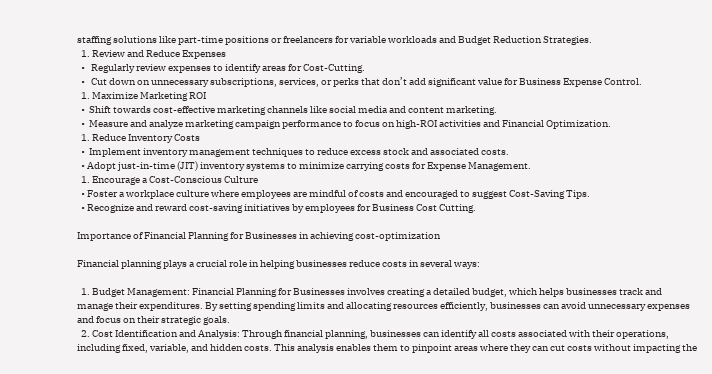staffing solutions like part-time positions or freelancers for variable workloads and Budget Reduction Strategies.
  1. Review and Reduce Expenses
  •   Regularly review expenses to identify areas for Cost-Cutting.
  •   Cut down on unnecessary subscriptions, services, or perks that don’t add significant value for Business Expense Control.
  1. Maximize Marketing ROI
  •  Shift towards cost-effective marketing channels like social media and content marketing.
  •  Measure and analyze marketing campaign performance to focus on high-ROI activities and Financial Optimization.
  1. Reduce Inventory Costs
  •  Implement inventory management techniques to reduce excess stock and associated costs.
  • Adopt just-in-time (JIT) inventory systems to minimize carrying costs for Expense Management.
  1. Encourage a Cost-Conscious Culture
  • Foster a workplace culture where employees are mindful of costs and encouraged to suggest Cost-Saving Tips.
  • Recognize and reward cost-saving initiatives by employees for Business Cost Cutting.

Importance of Financial Planning for Businesses in achieving cost-optimization

Financial planning plays a crucial role in helping businesses reduce costs in several ways:

  1. Budget Management: Financial Planning for Businesses involves creating a detailed budget, which helps businesses track and manage their expenditures. By setting spending limits and allocating resources efficiently, businesses can avoid unnecessary expenses and focus on their strategic goals.
  2. Cost Identification and Analysis: Through financial planning, businesses can identify all costs associated with their operations, including fixed, variable, and hidden costs. This analysis enables them to pinpoint areas where they can cut costs without impacting the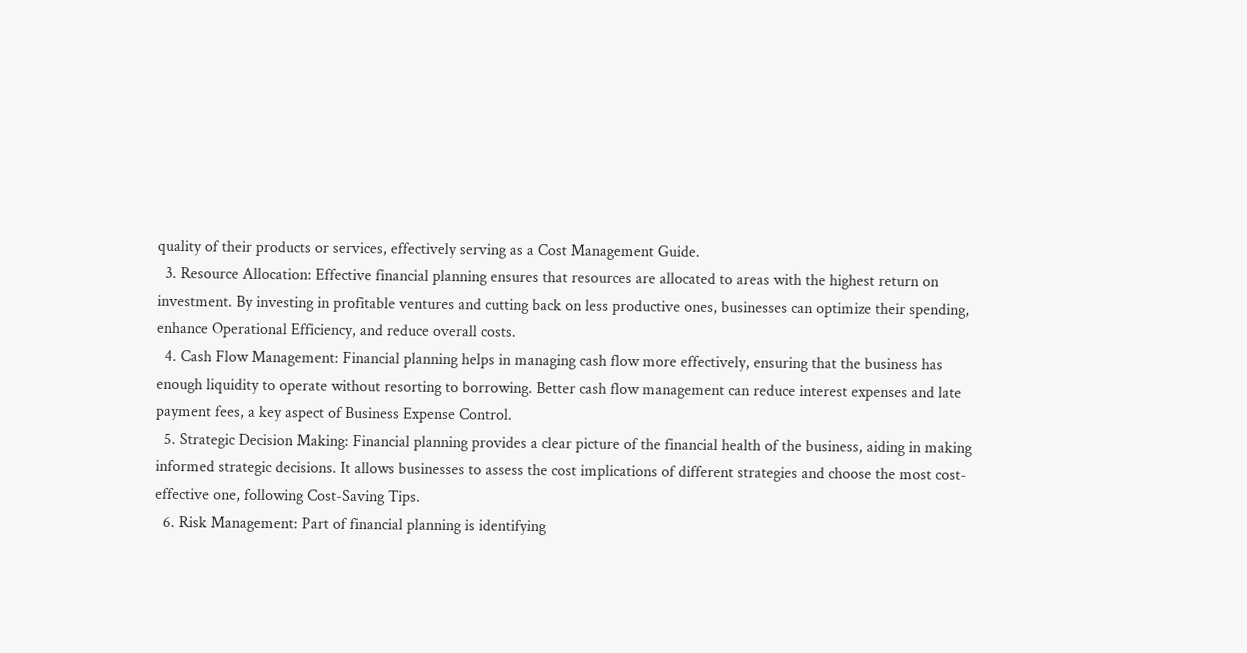quality of their products or services, effectively serving as a Cost Management Guide.
  3. Resource Allocation: Effective financial planning ensures that resources are allocated to areas with the highest return on investment. By investing in profitable ventures and cutting back on less productive ones, businesses can optimize their spending, enhance Operational Efficiency, and reduce overall costs.
  4. Cash Flow Management: Financial planning helps in managing cash flow more effectively, ensuring that the business has enough liquidity to operate without resorting to borrowing. Better cash flow management can reduce interest expenses and late payment fees, a key aspect of Business Expense Control.
  5. Strategic Decision Making: Financial planning provides a clear picture of the financial health of the business, aiding in making informed strategic decisions. It allows businesses to assess the cost implications of different strategies and choose the most cost-effective one, following Cost-Saving Tips.
  6. Risk Management: Part of financial planning is identifying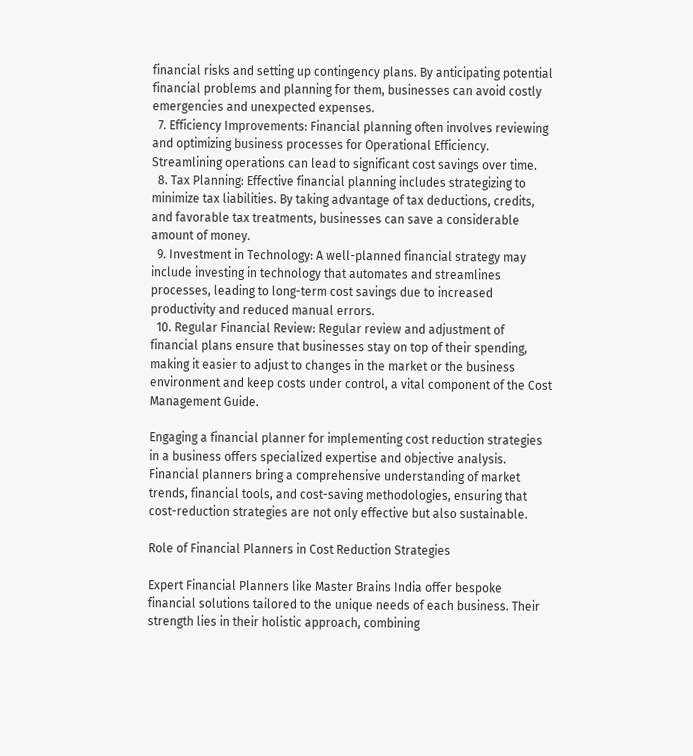financial risks and setting up contingency plans. By anticipating potential financial problems and planning for them, businesses can avoid costly emergencies and unexpected expenses.
  7. Efficiency Improvements: Financial planning often involves reviewing and optimizing business processes for Operational Efficiency. Streamlining operations can lead to significant cost savings over time.
  8. Tax Planning: Effective financial planning includes strategizing to minimize tax liabilities. By taking advantage of tax deductions, credits, and favorable tax treatments, businesses can save a considerable amount of money.
  9. Investment in Technology: A well-planned financial strategy may include investing in technology that automates and streamlines processes, leading to long-term cost savings due to increased productivity and reduced manual errors.
  10. Regular Financial Review: Regular review and adjustment of financial plans ensure that businesses stay on top of their spending, making it easier to adjust to changes in the market or the business environment and keep costs under control, a vital component of the Cost Management Guide.

Engaging a financial planner for implementing cost reduction strategies in a business offers specialized expertise and objective analysis. Financial planners bring a comprehensive understanding of market trends, financial tools, and cost-saving methodologies, ensuring that cost-reduction strategies are not only effective but also sustainable.

Role of Financial Planners in Cost Reduction Strategies

Expert Financial Planners like Master Brains India offer bespoke financial solutions tailored to the unique needs of each business. Their strength lies in their holistic approach, combining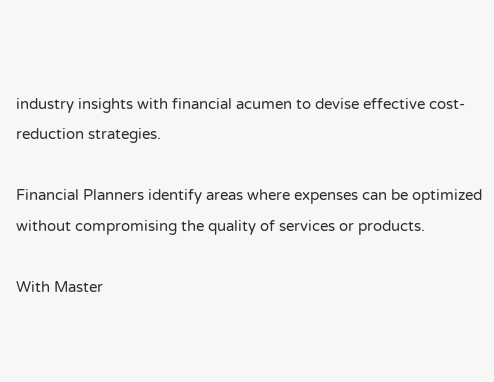industry insights with financial acumen to devise effective cost-reduction strategies.

Financial Planners identify areas where expenses can be optimized without compromising the quality of services or products.

With Master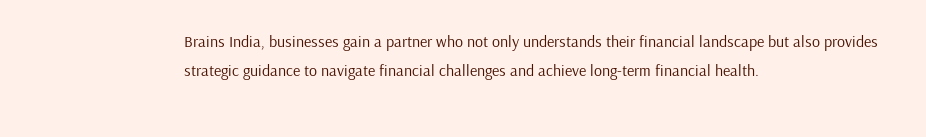Brains India, businesses gain a partner who not only understands their financial landscape but also provides strategic guidance to navigate financial challenges and achieve long-term financial health.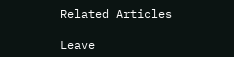Related Articles

Leave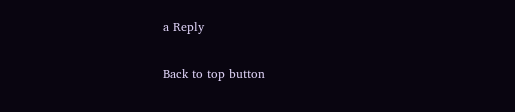a Reply

Back to top button